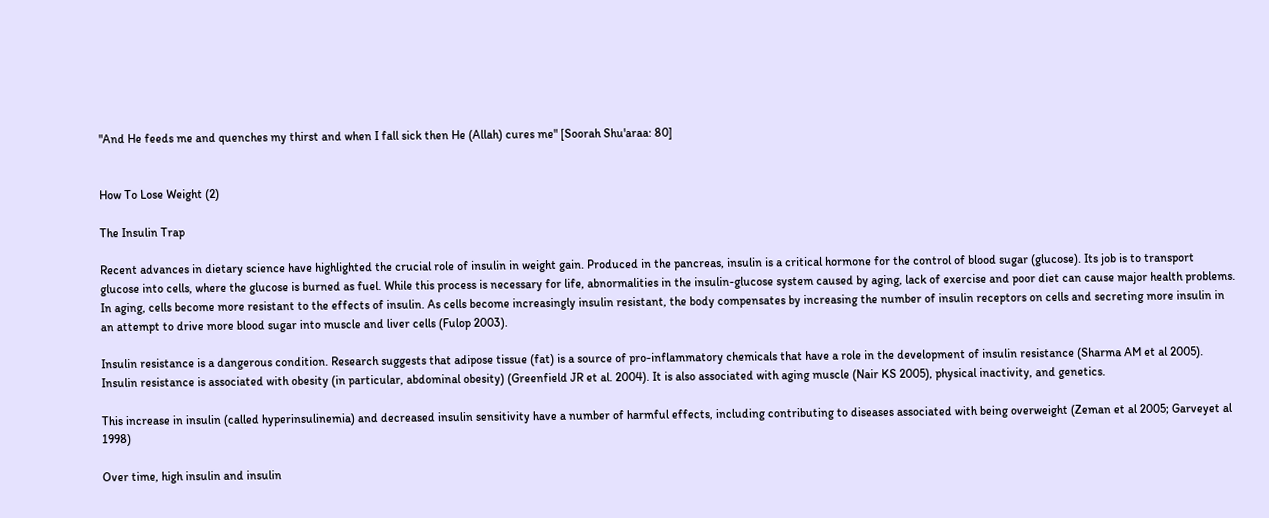"And He feeds me and quenches my thirst and when I fall sick then He (Allah) cures me" [Soorah Shu'araa: 80]


How To Lose Weight (2)

The Insulin Trap

Recent advances in dietary science have highlighted the crucial role of insulin in weight gain. Produced in the pancreas, insulin is a critical hormone for the control of blood sugar (glucose). Its job is to transport glucose into cells, where the glucose is burned as fuel. While this process is necessary for life, abnormalities in the insulin-glucose system caused by aging, lack of exercise and poor diet can cause major health problems. In aging, cells become more resistant to the effects of insulin. As cells become increasingly insulin resistant, the body compensates by increasing the number of insulin receptors on cells and secreting more insulin in an attempt to drive more blood sugar into muscle and liver cells (Fulop 2003).

Insulin resistance is a dangerous condition. Research suggests that adipose tissue (fat) is a source of pro-inflammatory chemicals that have a role in the development of insulin resistance (Sharma AM et al 2005). Insulin resistance is associated with obesity (in particular, abdominal obesity) (Greenfield JR et al. 2004). It is also associated with aging muscle (Nair KS 2005), physical inactivity, and genetics.

This increase in insulin (called hyperinsulinemia) and decreased insulin sensitivity have a number of harmful effects, including contributing to diseases associated with being overweight (Zeman et al 2005; Garveyet al 1998)

Over time, high insulin and insulin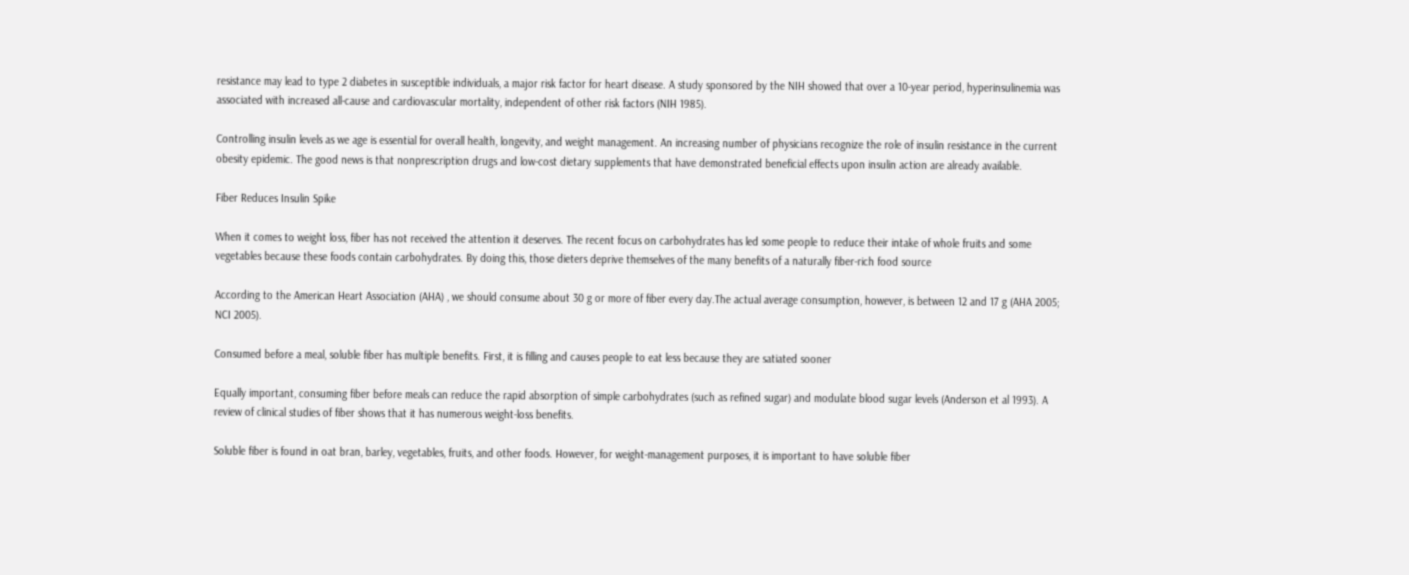resistance may lead to type 2 diabetes in susceptible individuals, a major risk factor for heart disease. A study sponsored by the NIH showed that over a 10-year period, hyperinsulinemia was associated with increased all-cause and cardiovascular mortality, independent of other risk factors (NIH 1985).

Controlling insulin levels as we age is essential for overall health, longevity, and weight management. An increasing number of physicians recognize the role of insulin resistance in the current obesity epidemic. The good news is that nonprescription drugs and low-cost dietary supplements that have demonstrated beneficial effects upon insulin action are already available.

Fiber Reduces Insulin Spike

When it comes to weight loss, fiber has not received the attention it deserves. The recent focus on carbohydrates has led some people to reduce their intake of whole fruits and some vegetables because these foods contain carbohydrates. By doing this, those dieters deprive themselves of the many benefits of a naturally fiber-rich food source

According to the American Heart Association (AHA) , we should consume about 30 g or more of fiber every day.The actual average consumption, however, is between 12 and 17 g (AHA 2005; NCI 2005).

Consumed before a meal, soluble fiber has multiple benefits. First, it is filling and causes people to eat less because they are satiated sooner

Equally important, consuming fiber before meals can reduce the rapid absorption of simple carbohydrates (such as refined sugar) and modulate blood sugar levels (Anderson et al 1993). A review of clinical studies of fiber shows that it has numerous weight-loss benefits.

Soluble fiber is found in oat bran, barley, vegetables, fruits, and other foods. However, for weight-management purposes, it is important to have soluble fiber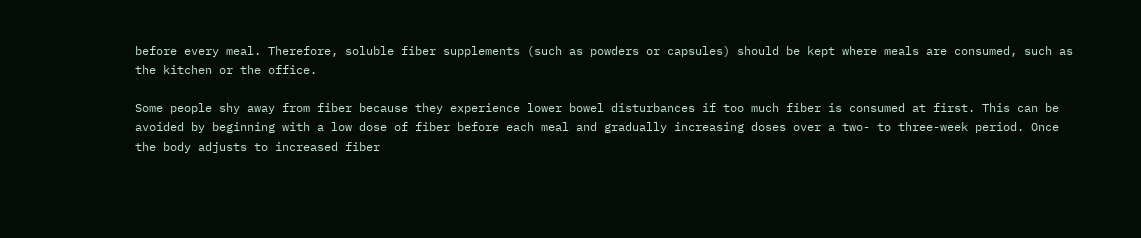before every meal. Therefore, soluble fiber supplements (such as powders or capsules) should be kept where meals are consumed, such as the kitchen or the office.

Some people shy away from fiber because they experience lower bowel disturbances if too much fiber is consumed at first. This can be avoided by beginning with a low dose of fiber before each meal and gradually increasing doses over a two- to three-week period. Once the body adjusts to increased fiber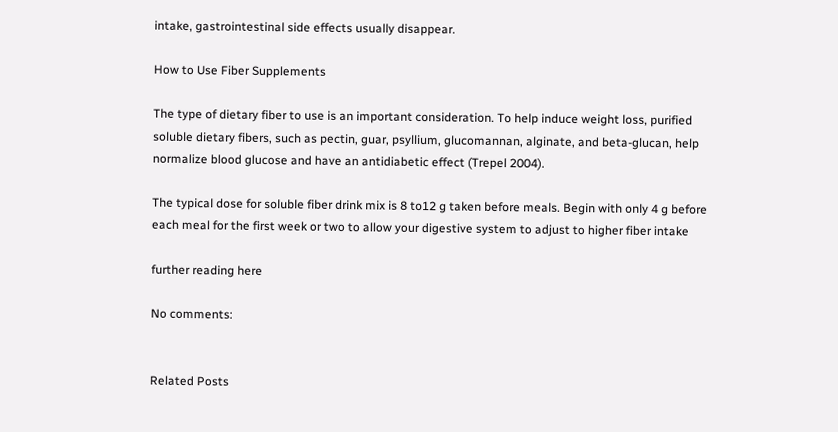intake, gastrointestinal side effects usually disappear.

How to Use Fiber Supplements

The type of dietary fiber to use is an important consideration. To help induce weight loss, purified soluble dietary fibers, such as pectin, guar, psyllium, glucomannan, alginate, and beta-glucan, help normalize blood glucose and have an antidiabetic effect (Trepel 2004).

The typical dose for soluble fiber drink mix is 8 to12 g taken before meals. Begin with only 4 g before each meal for the first week or two to allow your digestive system to adjust to higher fiber intake

further reading here

No comments:


Related Posts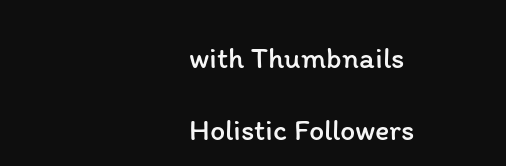with Thumbnails

Holistic Followers